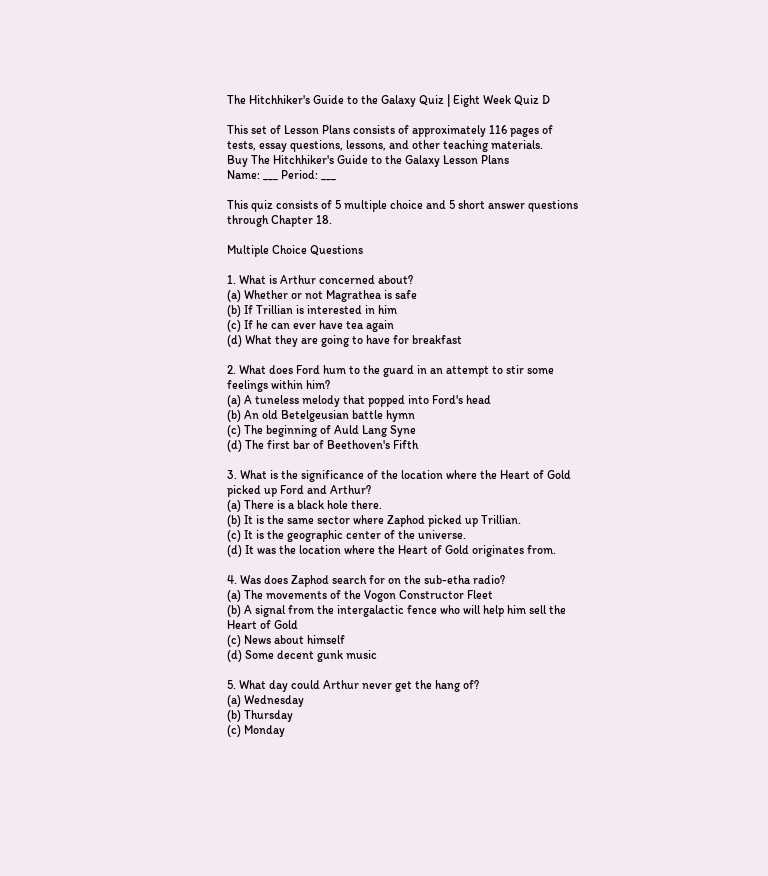The Hitchhiker's Guide to the Galaxy Quiz | Eight Week Quiz D

This set of Lesson Plans consists of approximately 116 pages of tests, essay questions, lessons, and other teaching materials.
Buy The Hitchhiker's Guide to the Galaxy Lesson Plans
Name: ___ Period: ___

This quiz consists of 5 multiple choice and 5 short answer questions through Chapter 18.

Multiple Choice Questions

1. What is Arthur concerned about?
(a) Whether or not Magrathea is safe
(b) If Trillian is interested in him
(c) If he can ever have tea again
(d) What they are going to have for breakfast

2. What does Ford hum to the guard in an attempt to stir some feelings within him?
(a) A tuneless melody that popped into Ford's head
(b) An old Betelgeusian battle hymn
(c) The beginning of Auld Lang Syne
(d) The first bar of Beethoven's Fifth

3. What is the significance of the location where the Heart of Gold picked up Ford and Arthur?
(a) There is a black hole there.
(b) It is the same sector where Zaphod picked up Trillian.
(c) It is the geographic center of the universe.
(d) It was the location where the Heart of Gold originates from.

4. Was does Zaphod search for on the sub-etha radio?
(a) The movements of the Vogon Constructor Fleet
(b) A signal from the intergalactic fence who will help him sell the Heart of Gold
(c) News about himself
(d) Some decent gunk music

5. What day could Arthur never get the hang of?
(a) Wednesday
(b) Thursday
(c) Monday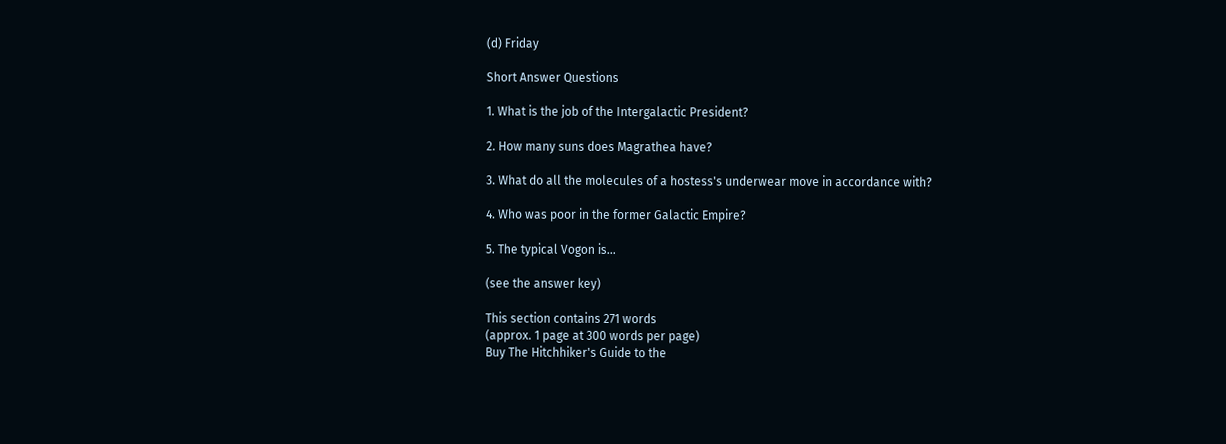(d) Friday

Short Answer Questions

1. What is the job of the Intergalactic President?

2. How many suns does Magrathea have?

3. What do all the molecules of a hostess's underwear move in accordance with?

4. Who was poor in the former Galactic Empire?

5. The typical Vogon is...

(see the answer key)

This section contains 271 words
(approx. 1 page at 300 words per page)
Buy The Hitchhiker's Guide to the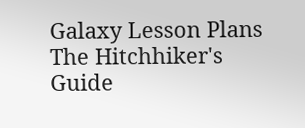Galaxy Lesson Plans
The Hitchhiker's Guide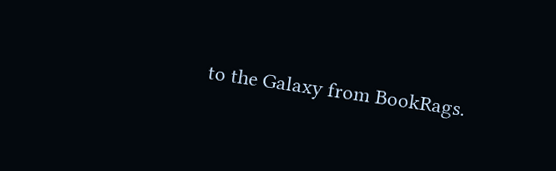to the Galaxy from BookRags.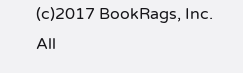(c)2017 BookRags, Inc. All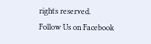rights reserved.
Follow Us on Facebook